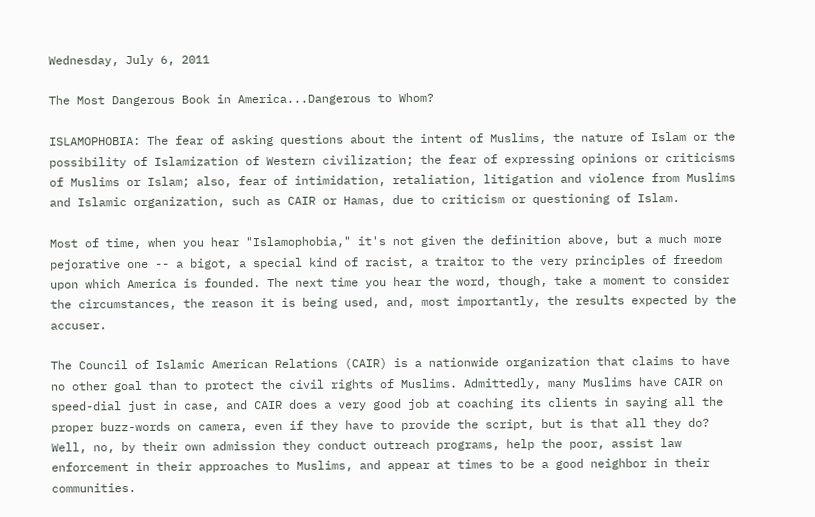Wednesday, July 6, 2011

The Most Dangerous Book in America...Dangerous to Whom?

ISLAMOPHOBIA: The fear of asking questions about the intent of Muslims, the nature of Islam or the possibility of Islamization of Western civilization; the fear of expressing opinions or criticisms of Muslims or Islam; also, fear of intimidation, retaliation, litigation and violence from Muslims and Islamic organization, such as CAIR or Hamas, due to criticism or questioning of Islam.

Most of time, when you hear "Islamophobia," it's not given the definition above, but a much more pejorative one -- a bigot, a special kind of racist, a traitor to the very principles of freedom upon which America is founded. The next time you hear the word, though, take a moment to consider the circumstances, the reason it is being used, and, most importantly, the results expected by the accuser.

The Council of Islamic American Relations (CAIR) is a nationwide organization that claims to have no other goal than to protect the civil rights of Muslims. Admittedly, many Muslims have CAIR on speed-dial just in case, and CAIR does a very good job at coaching its clients in saying all the proper buzz-words on camera, even if they have to provide the script, but is that all they do? Well, no, by their own admission they conduct outreach programs, help the poor, assist law enforcement in their approaches to Muslims, and appear at times to be a good neighbor in their communities.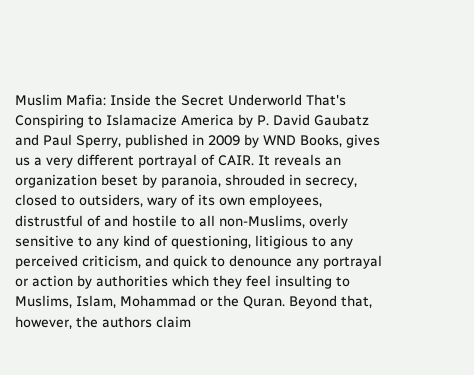Muslim Mafia: Inside the Secret Underworld That's Conspiring to Islamacize America by P. David Gaubatz and Paul Sperry, published in 2009 by WND Books, gives us a very different portrayal of CAIR. It reveals an organization beset by paranoia, shrouded in secrecy, closed to outsiders, wary of its own employees, distrustful of and hostile to all non-Muslims, overly sensitive to any kind of questioning, litigious to any perceived criticism, and quick to denounce any portrayal or action by authorities which they feel insulting to Muslims, Islam, Mohammad or the Quran. Beyond that, however, the authors claim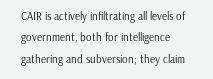CAIR is actively infiltrating all levels of government, both for intelligence gathering and subversion; they claim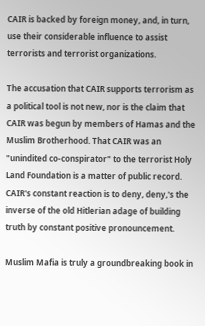CAIR is backed by foreign money, and, in turn, use their considerable influence to assist terrorists and terrorist organizations.

The accusation that CAIR supports terrorism as a political tool is not new, nor is the claim that CAIR was begun by members of Hamas and the Muslim Brotherhood. That CAIR was an "unindited co-conspirator" to the terrorist Holy Land Foundation is a matter of public record. CAIR's constant reaction is to deny, deny,'s the inverse of the old Hitlerian adage of building truth by constant positive pronouncement.

Muslim Mafia is truly a groundbreaking book in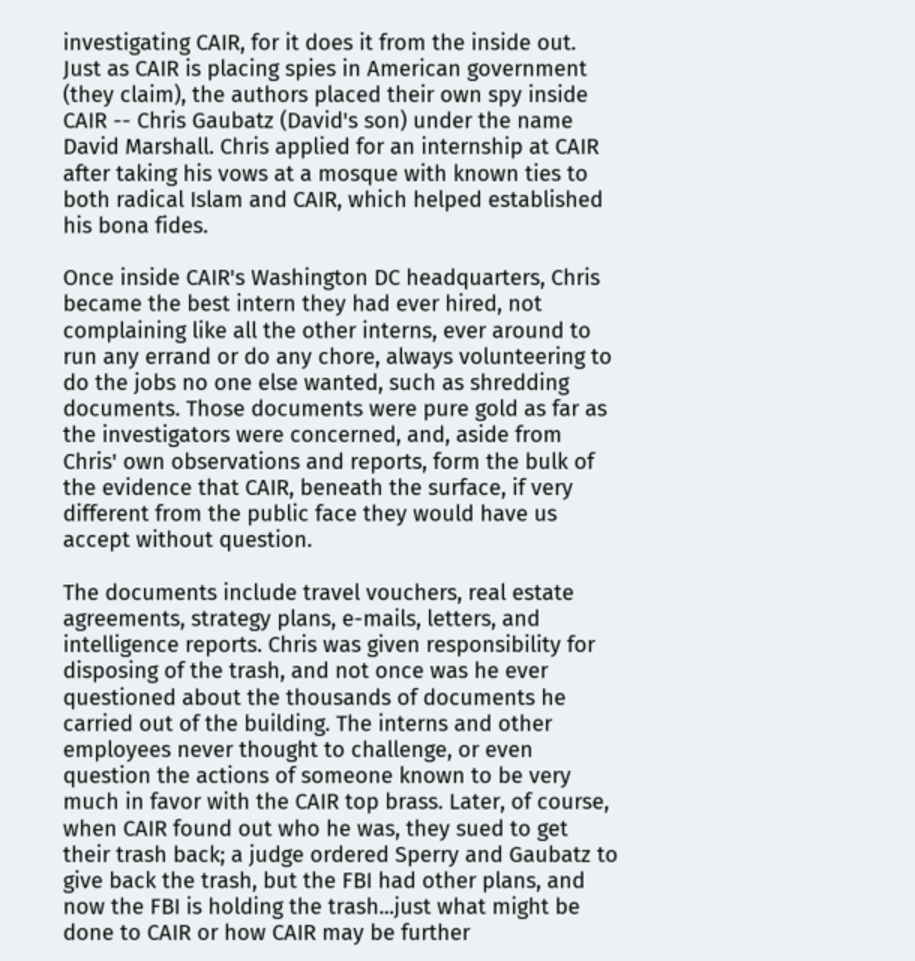investigating CAIR, for it does it from the inside out. Just as CAIR is placing spies in American government (they claim), the authors placed their own spy inside CAIR -- Chris Gaubatz (David's son) under the name David Marshall. Chris applied for an internship at CAIR after taking his vows at a mosque with known ties to both radical Islam and CAIR, which helped established his bona fides.

Once inside CAIR's Washington DC headquarters, Chris became the best intern they had ever hired, not complaining like all the other interns, ever around to run any errand or do any chore, always volunteering to do the jobs no one else wanted, such as shredding documents. Those documents were pure gold as far as the investigators were concerned, and, aside from Chris' own observations and reports, form the bulk of the evidence that CAIR, beneath the surface, if very different from the public face they would have us accept without question.

The documents include travel vouchers, real estate agreements, strategy plans, e-mails, letters, and intelligence reports. Chris was given responsibility for disposing of the trash, and not once was he ever questioned about the thousands of documents he carried out of the building. The interns and other employees never thought to challenge, or even question the actions of someone known to be very much in favor with the CAIR top brass. Later, of course, when CAIR found out who he was, they sued to get their trash back; a judge ordered Sperry and Gaubatz to give back the trash, but the FBI had other plans, and now the FBI is holding the trash...just what might be done to CAIR or how CAIR may be further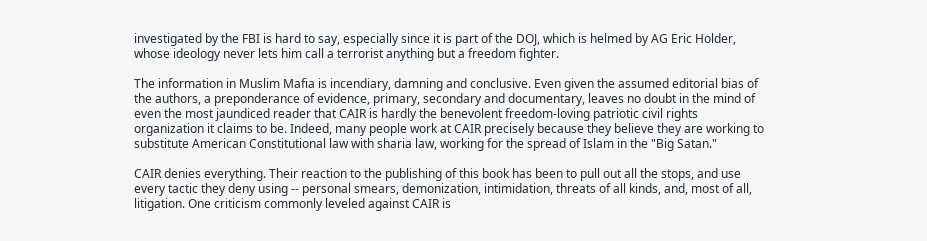investigated by the FBI is hard to say, especially since it is part of the DOJ, which is helmed by AG Eric Holder, whose ideology never lets him call a terrorist anything but a freedom fighter.

The information in Muslim Mafia is incendiary, damning and conclusive. Even given the assumed editorial bias of the authors, a preponderance of evidence, primary, secondary and documentary, leaves no doubt in the mind of even the most jaundiced reader that CAIR is hardly the benevolent freedom-loving patriotic civil rights organization it claims to be. Indeed, many people work at CAIR precisely because they believe they are working to substitute American Constitutional law with sharia law, working for the spread of Islam in the "Big Satan."

CAIR denies everything. Their reaction to the publishing of this book has been to pull out all the stops, and use every tactic they deny using -- personal smears, demonization, intimidation, threats of all kinds, and, most of all, litigation. One criticism commonly leveled against CAIR is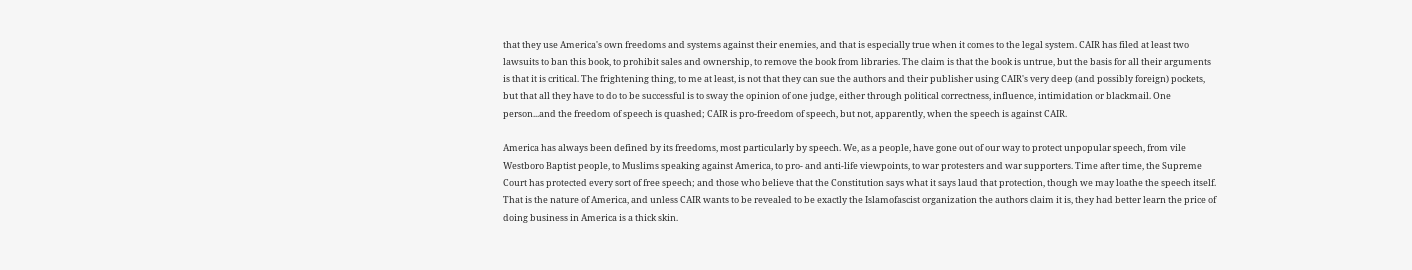that they use America's own freedoms and systems against their enemies, and that is especially true when it comes to the legal system. CAIR has filed at least two lawsuits to ban this book, to prohibit sales and ownership, to remove the book from libraries. The claim is that the book is untrue, but the basis for all their arguments is that it is critical. The frightening thing, to me at least, is not that they can sue the authors and their publisher using CAIR's very deep (and possibly foreign) pockets, but that all they have to do to be successful is to sway the opinion of one judge, either through political correctness, influence, intimidation or blackmail. One person...and the freedom of speech is quashed; CAIR is pro-freedom of speech, but not, apparently, when the speech is against CAIR.

America has always been defined by its freedoms, most particularly by speech. We, as a people, have gone out of our way to protect unpopular speech, from vile Westboro Baptist people, to Muslims speaking against America, to pro- and anti-life viewpoints, to war protesters and war supporters. Time after time, the Supreme Court has protected every sort of free speech; and those who believe that the Constitution says what it says laud that protection, though we may loathe the speech itself. That is the nature of America, and unless CAIR wants to be revealed to be exactly the Islamofascist organization the authors claim it is, they had better learn the price of doing business in America is a thick skin.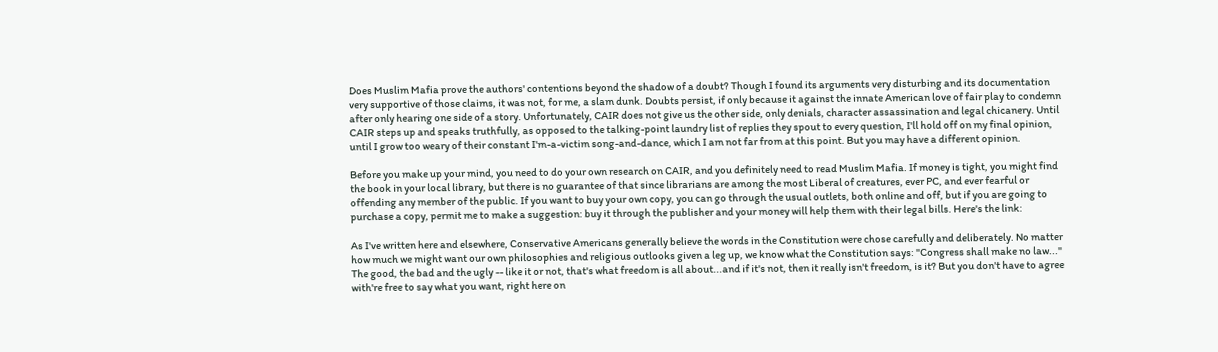Does Muslim Mafia prove the authors' contentions beyond the shadow of a doubt? Though I found its arguments very disturbing and its documentation very supportive of those claims, it was not, for me, a slam dunk. Doubts persist, if only because it against the innate American love of fair play to condemn after only hearing one side of a story. Unfortunately, CAIR does not give us the other side, only denials, character assassination and legal chicanery. Until CAIR steps up and speaks truthfully, as opposed to the talking-point laundry list of replies they spout to every question, I'll hold off on my final opinion, until I grow too weary of their constant I'm-a-victim song-and-dance, which I am not far from at this point. But you may have a different opinion.

Before you make up your mind, you need to do your own research on CAIR, and you definitely need to read Muslim Mafia. If money is tight, you might find the book in your local library, but there is no guarantee of that since librarians are among the most Liberal of creatures, ever PC, and ever fearful or offending any member of the public. If you want to buy your own copy, you can go through the usual outlets, both online and off, but if you are going to purchase a copy, permit me to make a suggestion: buy it through the publisher and your money will help them with their legal bills. Here's the link:

As I've written here and elsewhere, Conservative Americans generally believe the words in the Constitution were chose carefully and deliberately. No matter how much we might want our own philosophies and religious outlooks given a leg up, we know what the Constitution says: "Congress shall make no law..." The good, the bad and the ugly -- like it or not, that's what freedom is all about...and if it's not, then it really isn't freedom, is it? But you don't have to agree with're free to say what you want, right here on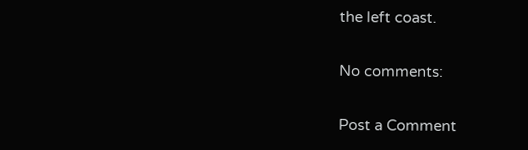the left coast.

No comments:

Post a Comment